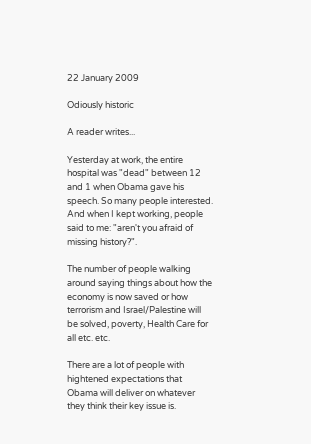22 January 2009

Odiously historic

A reader writes...

Yesterday at work, the entire hospital was "dead" between 12 and 1 when Obama gave his speech. So many people interested. And when I kept working, people said to me: "aren't you afraid of missing history?".

The number of people walking around saying things about how the economy is now saved or how terrorism and Israel/Palestine will be solved, poverty, Health Care for all etc. etc.

There are a lot of people with hightened expectations that Obama will deliver on whatever they think their key issue is.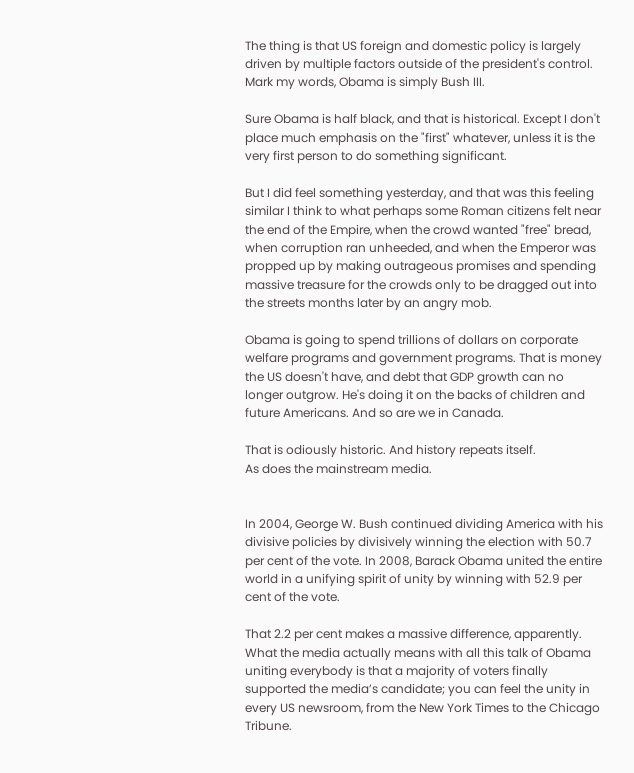The thing is that US foreign and domestic policy is largely driven by multiple factors outside of the president's control. Mark my words, Obama is simply Bush III.

Sure Obama is half black, and that is historical. Except I don't place much emphasis on the "first" whatever, unless it is the very first person to do something significant.

But I did feel something yesterday, and that was this feeling similar I think to what perhaps some Roman citizens felt near the end of the Empire, when the crowd wanted "free" bread, when corruption ran unheeded, and when the Emperor was propped up by making outrageous promises and spending massive treasure for the crowds only to be dragged out into the streets months later by an angry mob.

Obama is going to spend trillions of dollars on corporate welfare programs and government programs. That is money the US doesn't have, and debt that GDP growth can no longer outgrow. He's doing it on the backs of children and future Americans. And so are we in Canada.

That is odiously historic. And history repeats itself.
As does the mainstream media.


In 2004, George W. Bush continued dividing America with his divisive policies by divisively winning the election with 50.7 per cent of the vote. In 2008, Barack Obama united the entire world in a unifying spirit of unity by winning with 52.9 per cent of the vote.

That 2.2 per cent makes a massive difference, apparently. What the media actually means with all this talk of Obama uniting everybody is that a majority of voters finally supported the media’s candidate; you can feel the unity in every US newsroom, from the New York Times to the Chicago Tribune.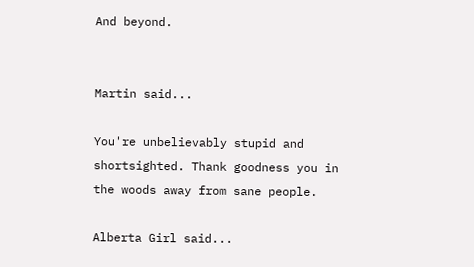And beyond.


Martin said...

You're unbelievably stupid and shortsighted. Thank goodness you in the woods away from sane people.

Alberta Girl said...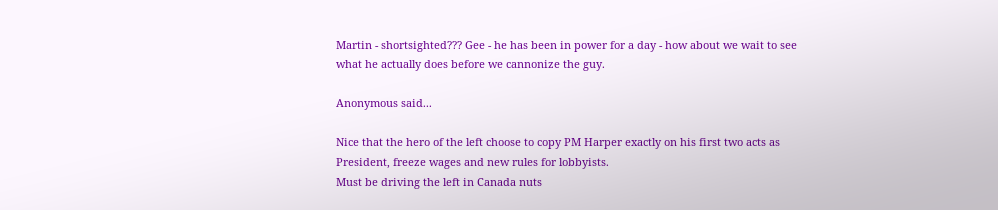Martin - shortsighted??? Gee - he has been in power for a day - how about we wait to see what he actually does before we cannonize the guy.

Anonymous said...

Nice that the hero of the left choose to copy PM Harper exactly on his first two acts as President, freeze wages and new rules for lobbyists.
Must be driving the left in Canada nuts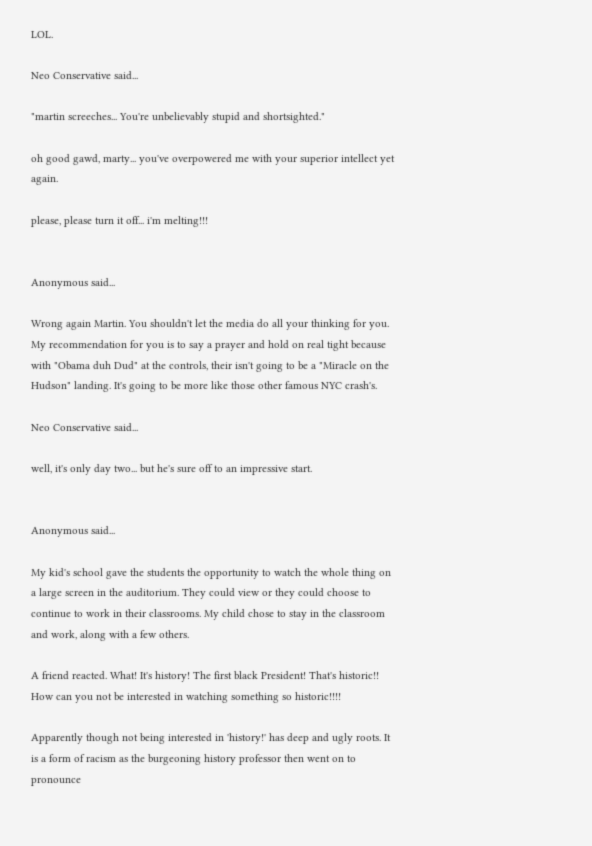LOL.

Neo Conservative said...

"martin screeches... You're unbelievably stupid and shortsighted."

oh good gawd, marty... you've overpowered me with your superior intellect yet again.

please, please turn it off... i'm melting!!!


Anonymous said...

Wrong again Martin. You shouldn't let the media do all your thinking for you. My recommendation for you is to say a prayer and hold on real tight because with "Obama duh Dud" at the controls, their isn't going to be a "Miracle on the Hudson" landing. It's going to be more like those other famous NYC crash's.

Neo Conservative said...

well, it's only day two... but he's sure off to an impressive start.


Anonymous said...

My kid's school gave the students the opportunity to watch the whole thing on a large screen in the auditorium. They could view or they could choose to continue to work in their classrooms. My child chose to stay in the classroom and work, along with a few others.

A friend reacted. What! It's history! The first black President! That's historic!! How can you not be interested in watching something so historic!!!!

Apparently though not being interested in 'history!' has deep and ugly roots. It is a form of racism as the burgeoning history professor then went on to pronounce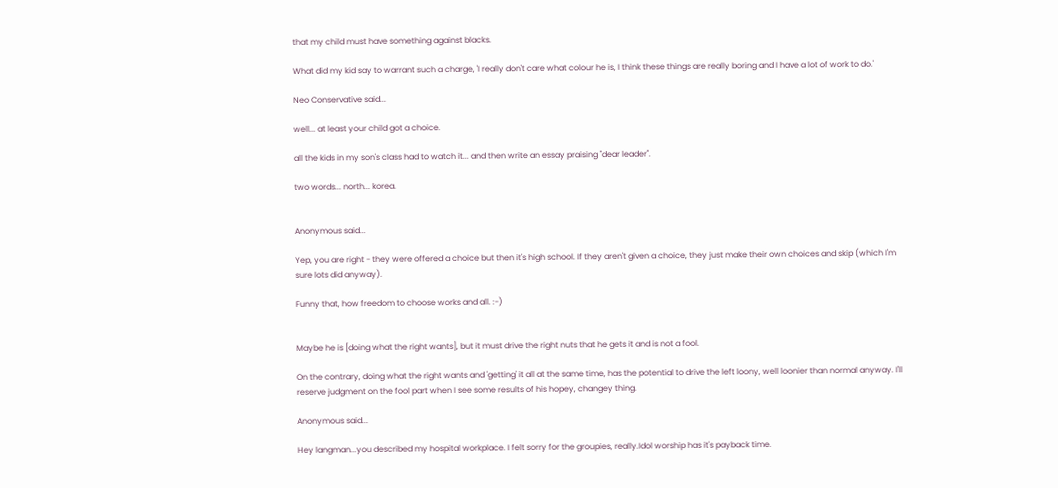that my child must have something against blacks.

What did my kid say to warrant such a charge, 'I really don't care what colour he is, I think these things are really boring and I have a lot of work to do.'

Neo Conservative said...

well... at least your child got a choice.

all the kids in my son's class had to watch it... and then write an essay praising "dear leader".

two words... north... korea.


Anonymous said...

Yep, you are right - they were offered a choice but then it's high school. If they aren't given a choice, they just make their own choices and skip (which I'm sure lots did anyway).

Funny that, how freedom to choose works and all. :-)


Maybe he is [doing what the right wants], but it must drive the right nuts that he gets it and is not a fool.

On the contrary, doing what the right wants and 'getting' it all at the same time, has the potential to drive the left loony, well loonier than normal anyway. I'll reserve judgment on the fool part when I see some results of his hopey, changey thing.

Anonymous said...

Hey langman...you described my hospital workplace. I felt sorry for the groupies, really.Idol worship has it's payback time.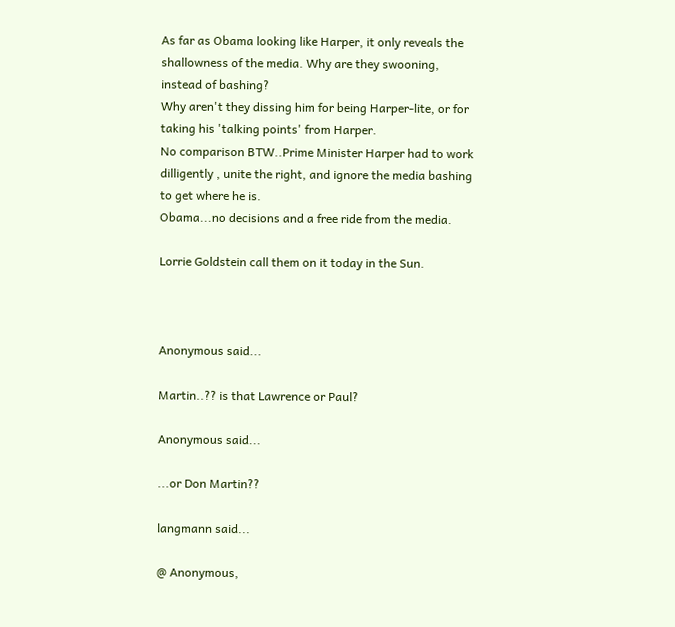As far as Obama looking like Harper, it only reveals the shallowness of the media. Why are they swooning, instead of bashing?
Why aren't they dissing him for being Harper-lite, or for taking his 'talking points' from Harper.
No comparison BTW..Prime Minister Harper had to work dilligently , unite the right, and ignore the media bashing to get where he is.
Obama...no decisions and a free ride from the media.

Lorrie Goldstein call them on it today in the Sun.



Anonymous said...

Martin..?? is that Lawrence or Paul?

Anonymous said...

...or Don Martin??

langmann said...

@ Anonymous,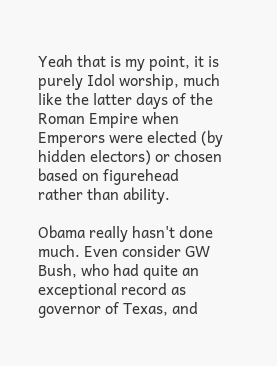Yeah that is my point, it is purely Idol worship, much like the latter days of the Roman Empire when Emperors were elected (by hidden electors) or chosen based on figurehead rather than ability.

Obama really hasn't done much. Even consider GW Bush, who had quite an exceptional record as governor of Texas, and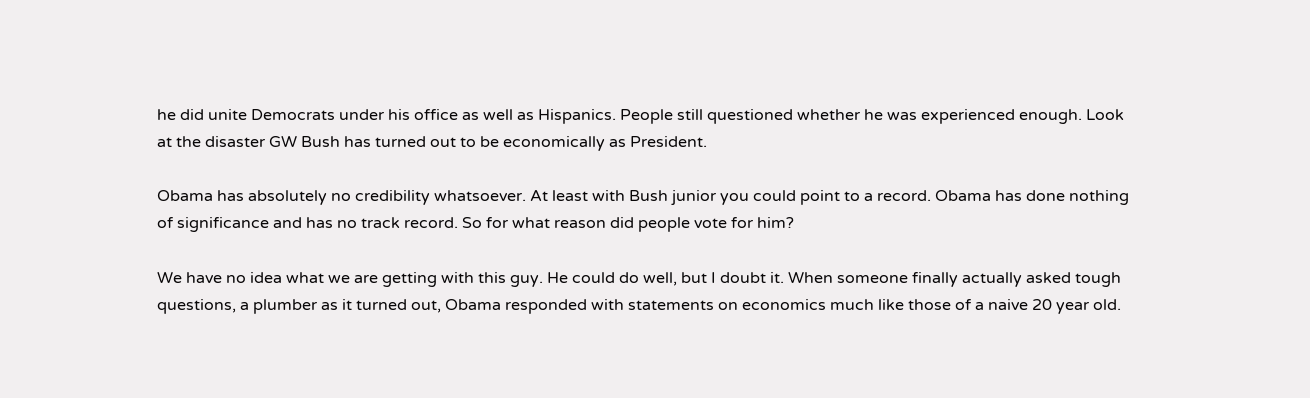he did unite Democrats under his office as well as Hispanics. People still questioned whether he was experienced enough. Look at the disaster GW Bush has turned out to be economically as President.

Obama has absolutely no credibility whatsoever. At least with Bush junior you could point to a record. Obama has done nothing of significance and has no track record. So for what reason did people vote for him?

We have no idea what we are getting with this guy. He could do well, but I doubt it. When someone finally actually asked tough questions, a plumber as it turned out, Obama responded with statements on economics much like those of a naive 20 year old.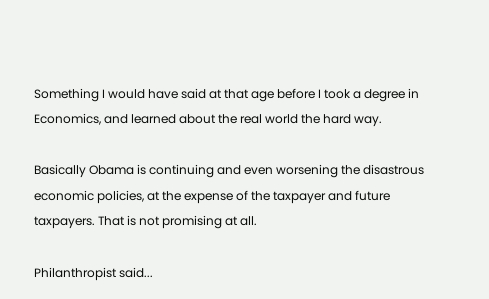Something I would have said at that age before I took a degree in Economics, and learned about the real world the hard way.

Basically Obama is continuing and even worsening the disastrous economic policies, at the expense of the taxpayer and future taxpayers. That is not promising at all.

Philanthropist said...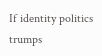If identity politics trumps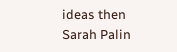ideas then Sarah Palin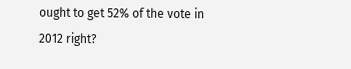ought to get 52% of the vote in 2012 right?